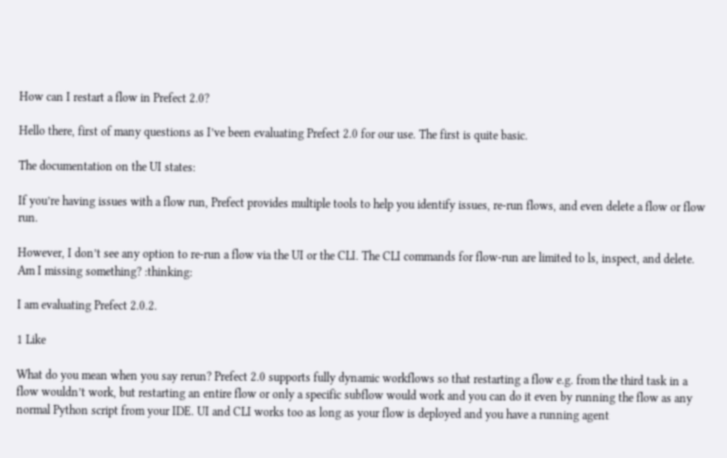How can I restart a flow in Prefect 2.0?

Hello there, first of many questions as I’ve been evaluating Prefect 2.0 for our use. The first is quite basic.

The documentation on the UI states:

If you’re having issues with a flow run, Prefect provides multiple tools to help you identify issues, re-run flows, and even delete a flow or flow run.

However, I don’t see any option to re-run a flow via the UI or the CLI. The CLI commands for flow-run are limited to ls, inspect, and delete. Am I missing something? :thinking:

I am evaluating Prefect 2.0.2.

1 Like

What do you mean when you say rerun? Prefect 2.0 supports fully dynamic workflows so that restarting a flow e.g. from the third task in a flow wouldn’t work, but restarting an entire flow or only a specific subflow would work and you can do it even by running the flow as any normal Python script from your IDE. UI and CLI works too as long as your flow is deployed and you have a running agent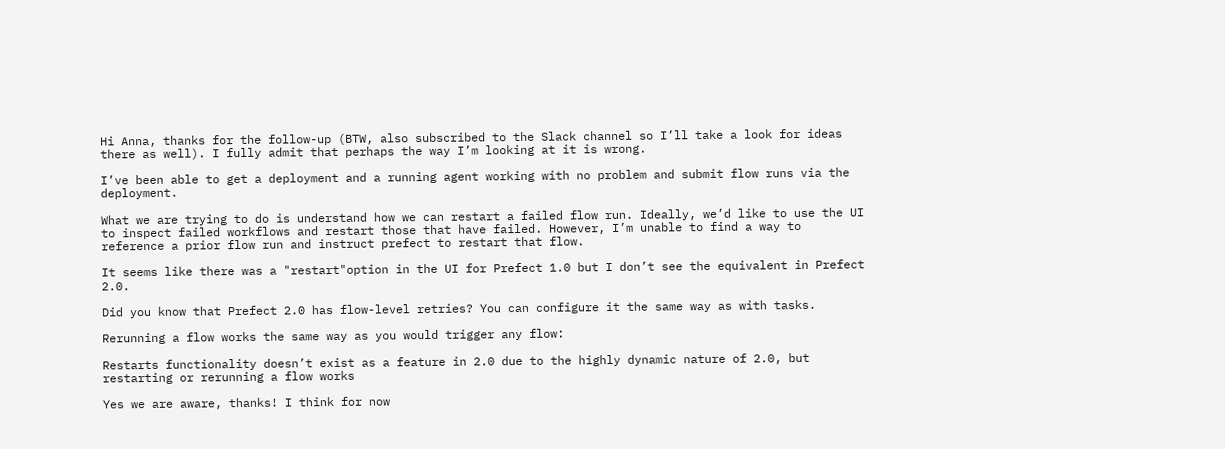Hi Anna, thanks for the follow-up (BTW, also subscribed to the Slack channel so I’ll take a look for ideas there as well). I fully admit that perhaps the way I’m looking at it is wrong.

I’ve been able to get a deployment and a running agent working with no problem and submit flow runs via the deployment.

What we are trying to do is understand how we can restart a failed flow run. Ideally, we’d like to use the UI to inspect failed workflows and restart those that have failed. However, I’m unable to find a way to reference a prior flow run and instruct prefect to restart that flow.

It seems like there was a "restart"option in the UI for Prefect 1.0 but I don’t see the equivalent in Prefect 2.0.

Did you know that Prefect 2.0 has flow-level retries? You can configure it the same way as with tasks.

Rerunning a flow works the same way as you would trigger any flow:

Restarts functionality doesn’t exist as a feature in 2.0 due to the highly dynamic nature of 2.0, but restarting or rerunning a flow works

Yes we are aware, thanks! I think for now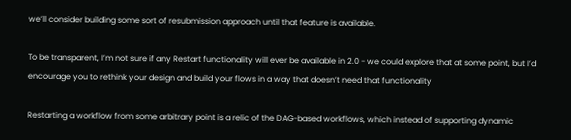we’ll consider building some sort of resubmission approach until that feature is available.

To be transparent, I’m not sure if any Restart functionality will ever be available in 2.0 - we could explore that at some point, but I’d encourage you to rethink your design and build your flows in a way that doesn’t need that functionality

Restarting a workflow from some arbitrary point is a relic of the DAG-based workflows, which instead of supporting dynamic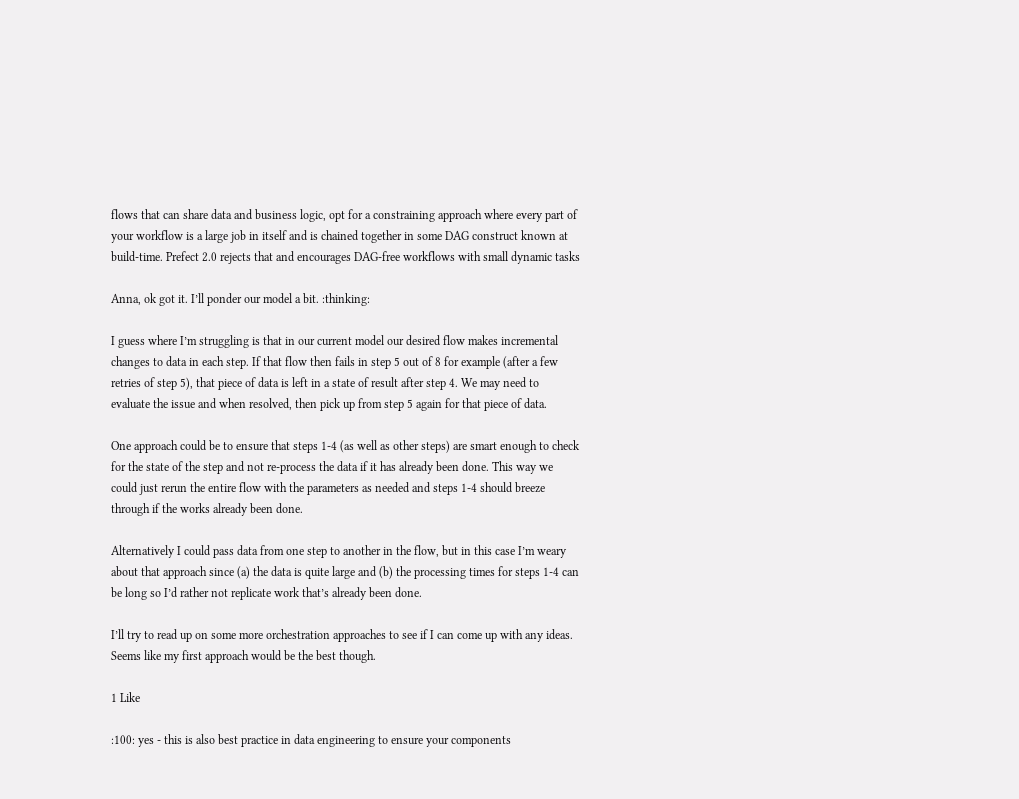flows that can share data and business logic, opt for a constraining approach where every part of your workflow is a large job in itself and is chained together in some DAG construct known at build-time. Prefect 2.0 rejects that and encourages DAG-free workflows with small dynamic tasks

Anna, ok got it. I’ll ponder our model a bit. :thinking:

I guess where I’m struggling is that in our current model our desired flow makes incremental changes to data in each step. If that flow then fails in step 5 out of 8 for example (after a few retries of step 5), that piece of data is left in a state of result after step 4. We may need to evaluate the issue and when resolved, then pick up from step 5 again for that piece of data.

One approach could be to ensure that steps 1-4 (as well as other steps) are smart enough to check for the state of the step and not re-process the data if it has already been done. This way we could just rerun the entire flow with the parameters as needed and steps 1-4 should breeze through if the works already been done.

Alternatively I could pass data from one step to another in the flow, but in this case I’m weary about that approach since (a) the data is quite large and (b) the processing times for steps 1-4 can be long so I’d rather not replicate work that’s already been done.

I’ll try to read up on some more orchestration approaches to see if I can come up with any ideas. Seems like my first approach would be the best though.

1 Like

:100: yes - this is also best practice in data engineering to ensure your components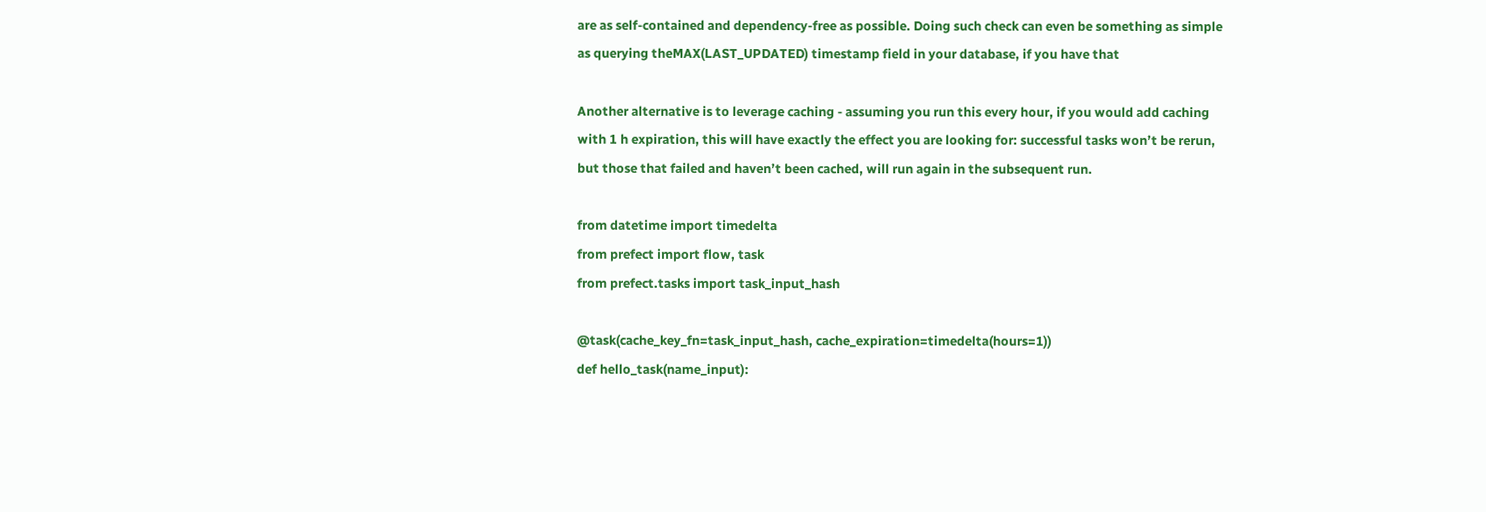are as self-contained and dependency-free as possible. Doing such check can even be something as simple as querying theMAX(LAST_UPDATED) timestamp field in your database, if you have that

Another alternative is to leverage caching - assuming you run this every hour, if you would add caching with 1 h expiration, this will have exactly the effect you are looking for: successful tasks won’t be rerun, but those that failed and haven’t been cached, will run again in the subsequent run.

from datetime import timedelta
from prefect import flow, task
from prefect.tasks import task_input_hash

@task(cache_key_fn=task_input_hash, cache_expiration=timedelta(hours=1))
def hello_task(name_input):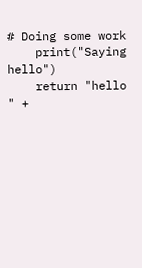# Doing some work
    print("Saying hello")
    return "hello " +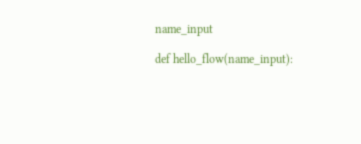name_input

def hello_flow(name_input):